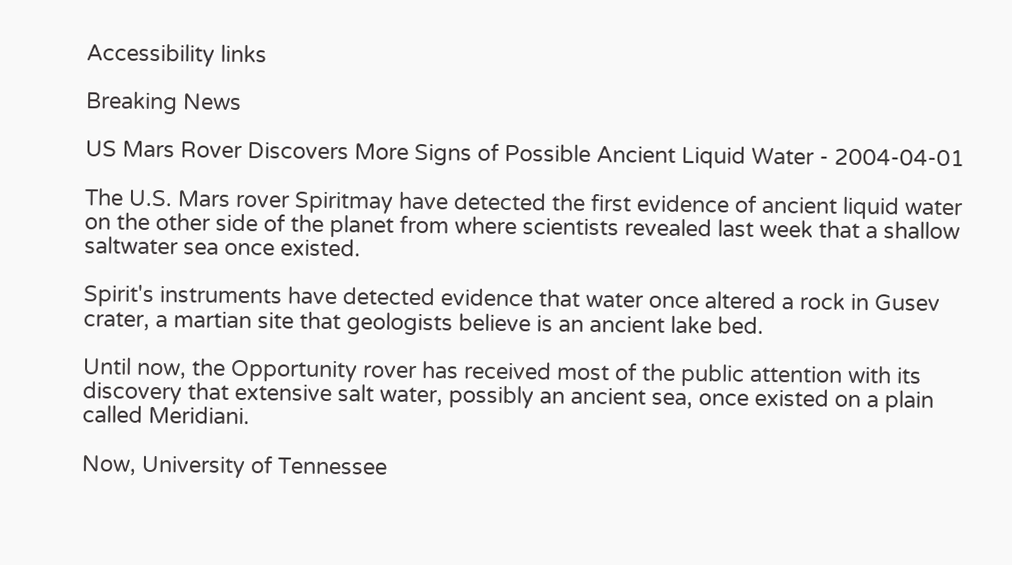Accessibility links

Breaking News

US Mars Rover Discovers More Signs of Possible Ancient Liquid Water - 2004-04-01

The U.S. Mars rover Spiritmay have detected the first evidence of ancient liquid water on the other side of the planet from where scientists revealed last week that a shallow saltwater sea once existed.

Spirit's instruments have detected evidence that water once altered a rock in Gusev crater, a martian site that geologists believe is an ancient lake bed.

Until now, the Opportunity rover has received most of the public attention with its discovery that extensive salt water, possibly an ancient sea, once existed on a plain called Meridiani.

Now, University of Tennessee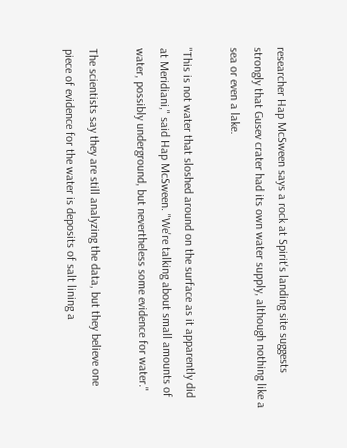researcher Hap McSween says a rock at Spirit's landing site suggests strongly that Gusev crater had its own water supply, although nothing like a sea or even a lake.

"This is not water that sloshed around on the surface as it apparently did at Meridiani," said Hap McSween. "We're talking about small amounts of water, possibly underground, but nevertheless some evidence for water."

The scientists say they are still analyzing the data, but they believe one piece of evidence for the water is deposits of salt lining a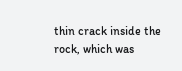thin crack inside the rock, which was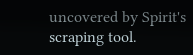uncovered by Spirit's scraping tool.